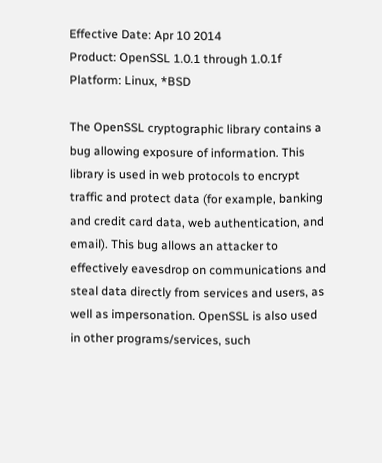Effective Date: Apr 10 2014
Product: OpenSSL 1.0.1 through 1.0.1f
Platform: Linux, *BSD

The OpenSSL cryptographic library contains a bug allowing exposure of information. This library is used in web protocols to encrypt traffic and protect data (for example, banking and credit card data, web authentication, and email). This bug allows an attacker to effectively eavesdrop on communications and steal data directly from services and users, as well as impersonation. OpenSSL is also used in other programs/services, such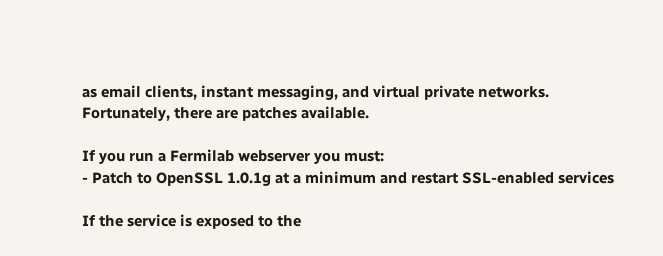as email clients, instant messaging, and virtual private networks. Fortunately, there are patches available.

If you run a Fermilab webserver you must:
- Patch to OpenSSL 1.0.1g at a minimum and restart SSL-enabled services

If the service is exposed to the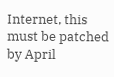Internet, this must be patched by April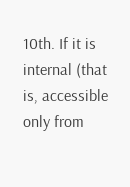10th. If it is internal (that is, accessible only from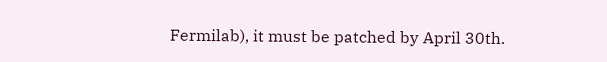Fermilab), it must be patched by April 30th.